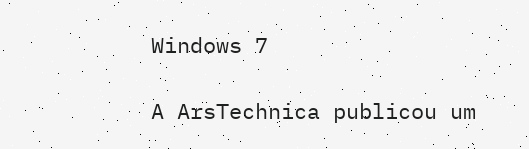Windows 7

A ArsTechnica publicou um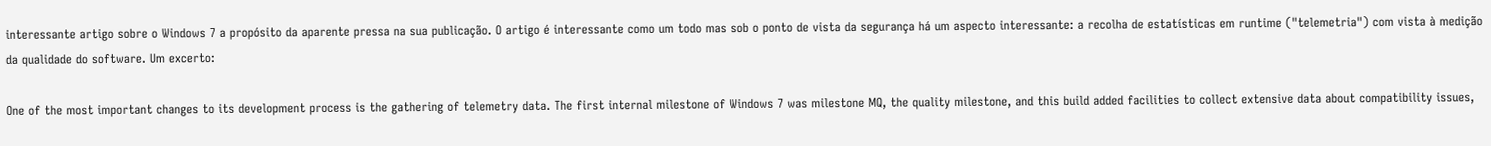interessante artigo sobre o Windows 7 a propósito da aparente pressa na sua publicação. O artigo é interessante como um todo mas sob o ponto de vista da segurança há um aspecto interessante: a recolha de estatísticas em runtime ("telemetria") com vista à medição da qualidade do software. Um excerto:

One of the most important changes to its development process is the gathering of telemetry data. The first internal milestone of Windows 7 was milestone MQ, the quality milestone, and this build added facilities to collect extensive data about compatibility issues,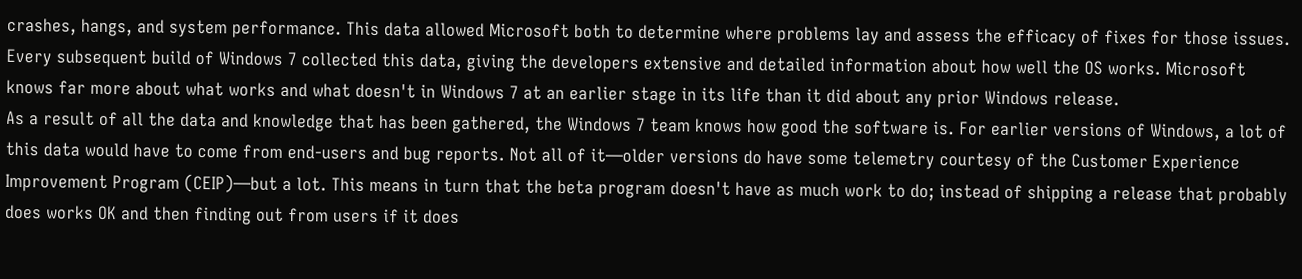crashes, hangs, and system performance. This data allowed Microsoft both to determine where problems lay and assess the efficacy of fixes for those issues. Every subsequent build of Windows 7 collected this data, giving the developers extensive and detailed information about how well the OS works. Microsoft knows far more about what works and what doesn't in Windows 7 at an earlier stage in its life than it did about any prior Windows release.
As a result of all the data and knowledge that has been gathered, the Windows 7 team knows how good the software is. For earlier versions of Windows, a lot of this data would have to come from end-users and bug reports. Not all of it—older versions do have some telemetry courtesy of the Customer Experience Improvement Program (CEIP)—but a lot. This means in turn that the beta program doesn't have as much work to do; instead of shipping a release that probably does works OK and then finding out from users if it does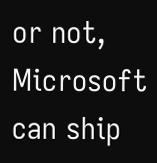or not, Microsoft can ship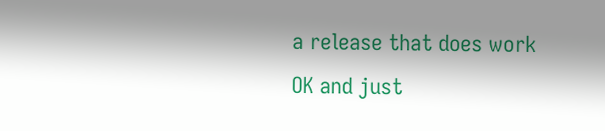a release that does work OK and just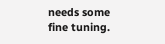needs some fine tuning.